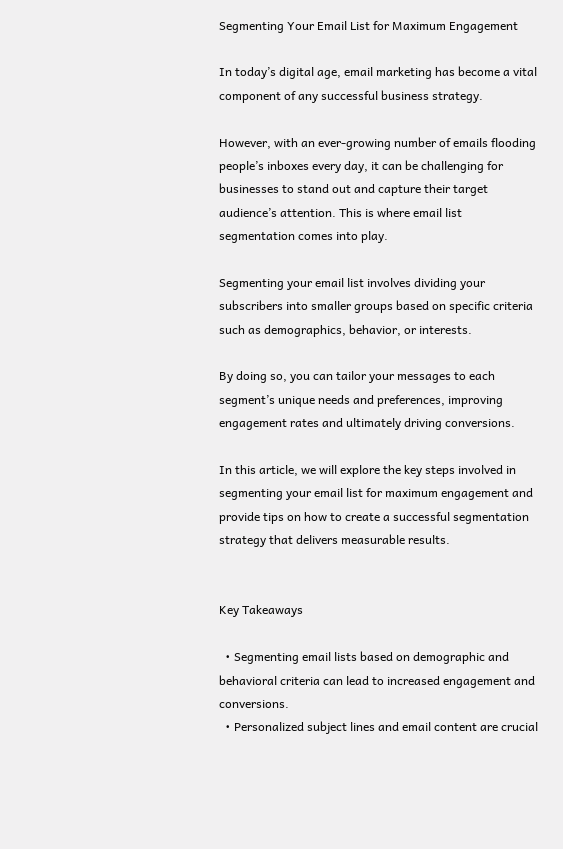Segmenting Your Email List for Maximum Engagement

In today’s digital age, email marketing has become a vital component of any successful business strategy.

However, with an ever-growing number of emails flooding people’s inboxes every day, it can be challenging for businesses to stand out and capture their target audience’s attention. This is where email list segmentation comes into play.

Segmenting your email list involves dividing your subscribers into smaller groups based on specific criteria such as demographics, behavior, or interests.

By doing so, you can tailor your messages to each segment’s unique needs and preferences, improving engagement rates and ultimately driving conversions.

In this article, we will explore the key steps involved in segmenting your email list for maximum engagement and provide tips on how to create a successful segmentation strategy that delivers measurable results.


Key Takeaways

  • Segmenting email lists based on demographic and behavioral criteria can lead to increased engagement and conversions.
  • Personalized subject lines and email content are crucial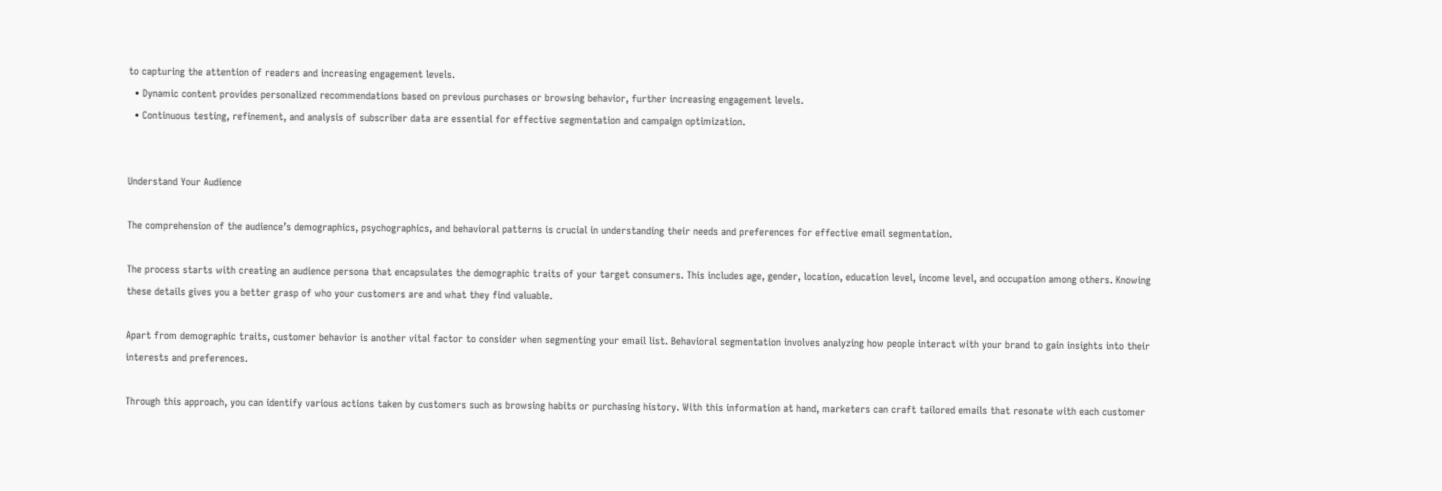to capturing the attention of readers and increasing engagement levels.
  • Dynamic content provides personalized recommendations based on previous purchases or browsing behavior, further increasing engagement levels.
  • Continuous testing, refinement, and analysis of subscriber data are essential for effective segmentation and campaign optimization.


Understand Your Audience

The comprehension of the audience’s demographics, psychographics, and behavioral patterns is crucial in understanding their needs and preferences for effective email segmentation.

The process starts with creating an audience persona that encapsulates the demographic traits of your target consumers. This includes age, gender, location, education level, income level, and occupation among others. Knowing these details gives you a better grasp of who your customers are and what they find valuable.

Apart from demographic traits, customer behavior is another vital factor to consider when segmenting your email list. Behavioral segmentation involves analyzing how people interact with your brand to gain insights into their interests and preferences.

Through this approach, you can identify various actions taken by customers such as browsing habits or purchasing history. With this information at hand, marketers can craft tailored emails that resonate with each customer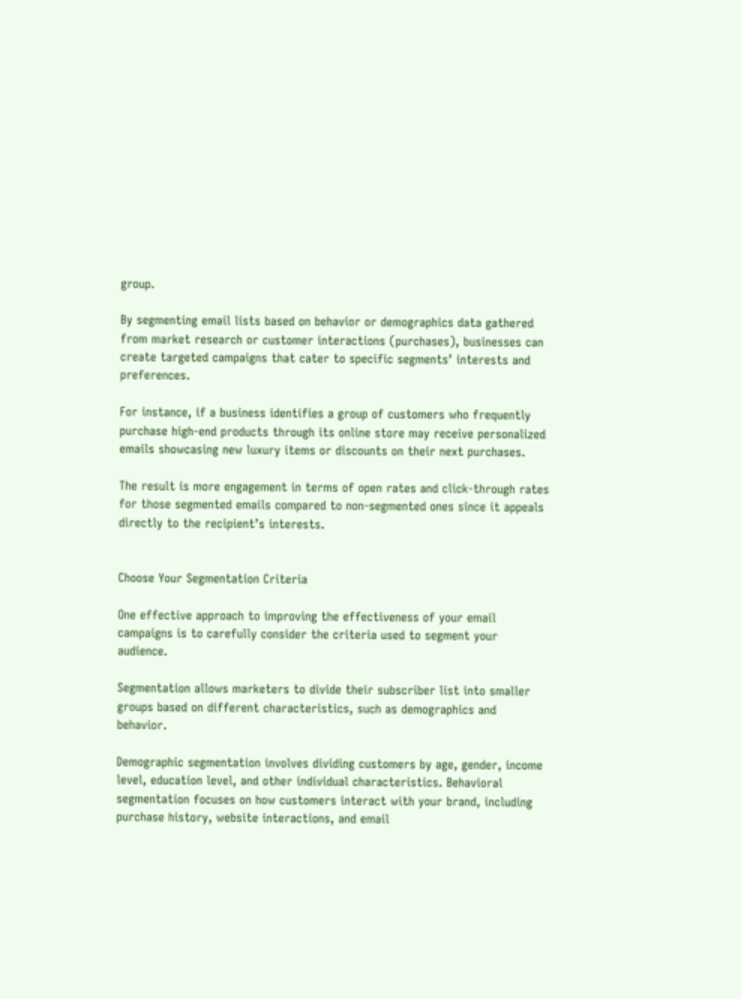group.

By segmenting email lists based on behavior or demographics data gathered from market research or customer interactions (purchases), businesses can create targeted campaigns that cater to specific segments’ interests and preferences.

For instance, if a business identifies a group of customers who frequently purchase high-end products through its online store may receive personalized emails showcasing new luxury items or discounts on their next purchases.

The result is more engagement in terms of open rates and click-through rates for those segmented emails compared to non-segmented ones since it appeals directly to the recipient’s interests.


Choose Your Segmentation Criteria

One effective approach to improving the effectiveness of your email campaigns is to carefully consider the criteria used to segment your audience.

Segmentation allows marketers to divide their subscriber list into smaller groups based on different characteristics, such as demographics and behavior.

Demographic segmentation involves dividing customers by age, gender, income level, education level, and other individual characteristics. Behavioral segmentation focuses on how customers interact with your brand, including purchase history, website interactions, and email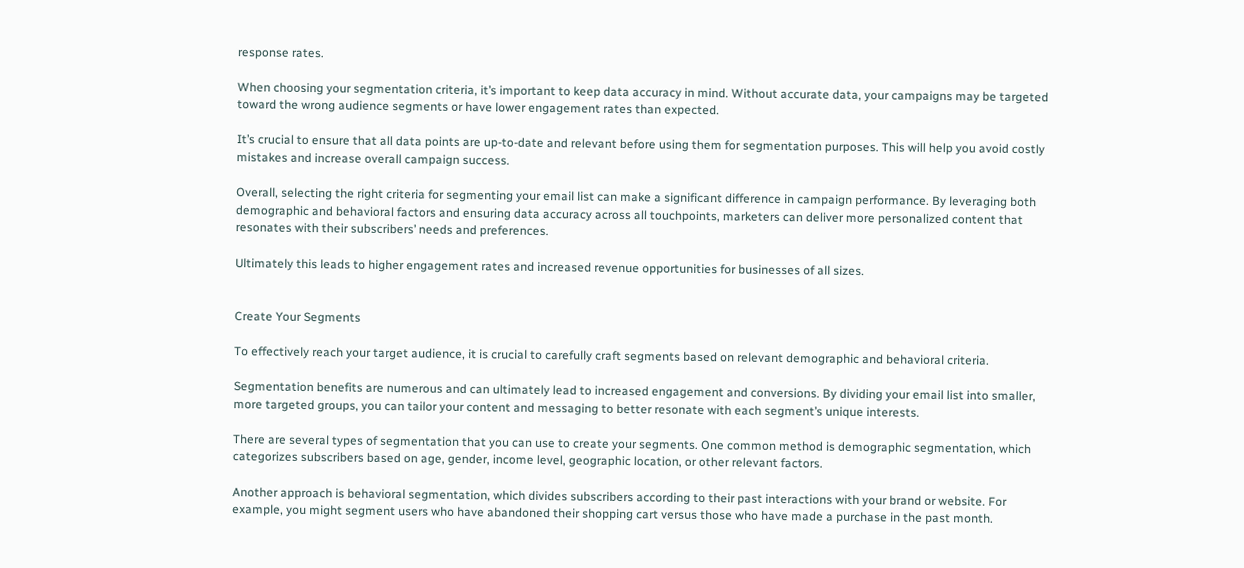response rates.

When choosing your segmentation criteria, it’s important to keep data accuracy in mind. Without accurate data, your campaigns may be targeted toward the wrong audience segments or have lower engagement rates than expected.

It’s crucial to ensure that all data points are up-to-date and relevant before using them for segmentation purposes. This will help you avoid costly mistakes and increase overall campaign success.

Overall, selecting the right criteria for segmenting your email list can make a significant difference in campaign performance. By leveraging both demographic and behavioral factors and ensuring data accuracy across all touchpoints, marketers can deliver more personalized content that resonates with their subscribers’ needs and preferences.

Ultimately this leads to higher engagement rates and increased revenue opportunities for businesses of all sizes.


Create Your Segments

To effectively reach your target audience, it is crucial to carefully craft segments based on relevant demographic and behavioral criteria.

Segmentation benefits are numerous and can ultimately lead to increased engagement and conversions. By dividing your email list into smaller, more targeted groups, you can tailor your content and messaging to better resonate with each segment’s unique interests.

There are several types of segmentation that you can use to create your segments. One common method is demographic segmentation, which categorizes subscribers based on age, gender, income level, geographic location, or other relevant factors.

Another approach is behavioral segmentation, which divides subscribers according to their past interactions with your brand or website. For example, you might segment users who have abandoned their shopping cart versus those who have made a purchase in the past month.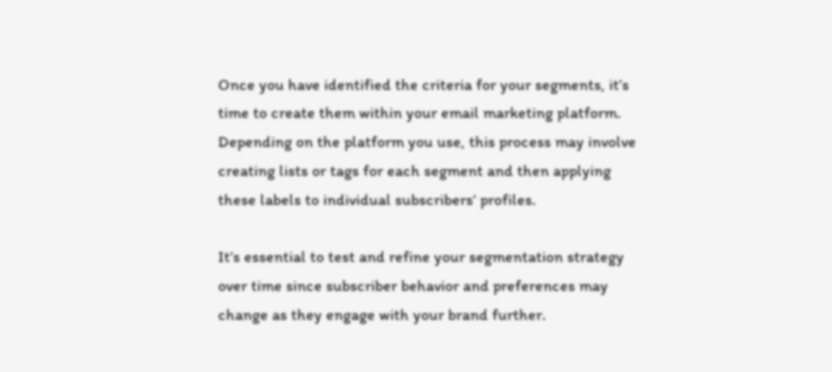Once you have identified the criteria for your segments, it’s time to create them within your email marketing platform. Depending on the platform you use, this process may involve creating lists or tags for each segment and then applying these labels to individual subscribers’ profiles.

It’s essential to test and refine your segmentation strategy over time since subscriber behavior and preferences may change as they engage with your brand further.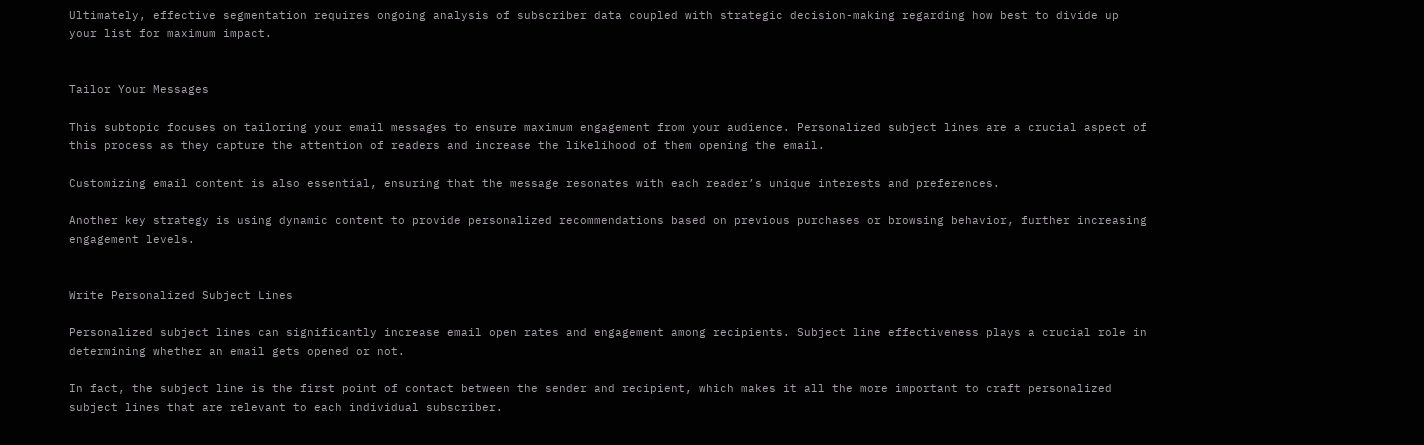Ultimately, effective segmentation requires ongoing analysis of subscriber data coupled with strategic decision-making regarding how best to divide up your list for maximum impact.


Tailor Your Messages

This subtopic focuses on tailoring your email messages to ensure maximum engagement from your audience. Personalized subject lines are a crucial aspect of this process as they capture the attention of readers and increase the likelihood of them opening the email.

Customizing email content is also essential, ensuring that the message resonates with each reader’s unique interests and preferences.

Another key strategy is using dynamic content to provide personalized recommendations based on previous purchases or browsing behavior, further increasing engagement levels.


Write Personalized Subject Lines

Personalized subject lines can significantly increase email open rates and engagement among recipients. Subject line effectiveness plays a crucial role in determining whether an email gets opened or not.

In fact, the subject line is the first point of contact between the sender and recipient, which makes it all the more important to craft personalized subject lines that are relevant to each individual subscriber.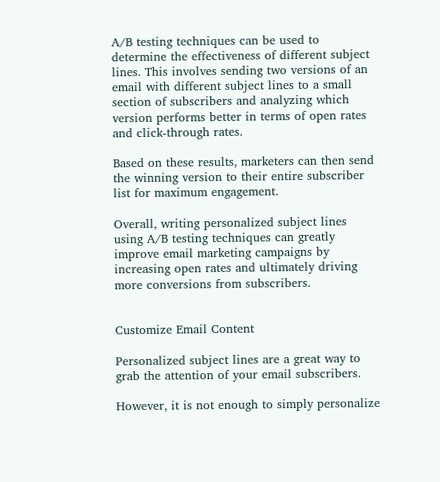A/B testing techniques can be used to determine the effectiveness of different subject lines. This involves sending two versions of an email with different subject lines to a small section of subscribers and analyzing which version performs better in terms of open rates and click-through rates.

Based on these results, marketers can then send the winning version to their entire subscriber list for maximum engagement.

Overall, writing personalized subject lines using A/B testing techniques can greatly improve email marketing campaigns by increasing open rates and ultimately driving more conversions from subscribers.


Customize Email Content

Personalized subject lines are a great way to grab the attention of your email subscribers.

However, it is not enough to simply personalize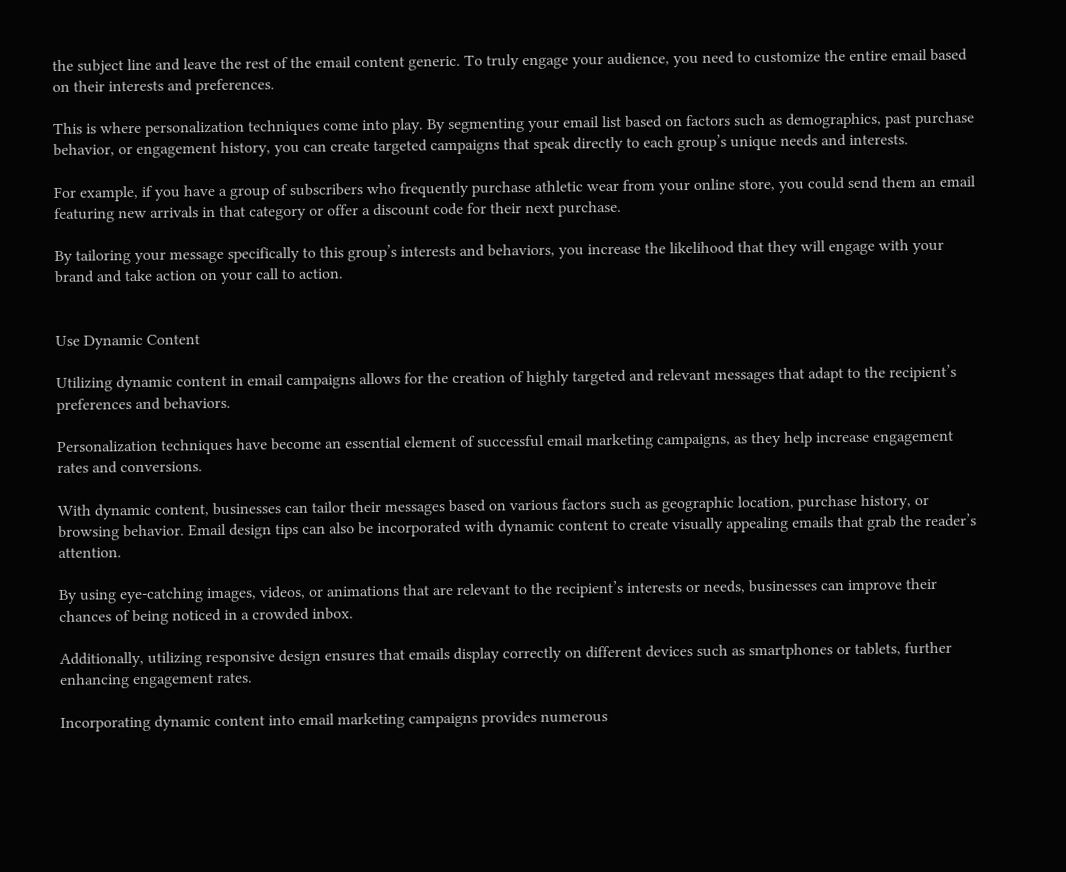the subject line and leave the rest of the email content generic. To truly engage your audience, you need to customize the entire email based on their interests and preferences.

This is where personalization techniques come into play. By segmenting your email list based on factors such as demographics, past purchase behavior, or engagement history, you can create targeted campaigns that speak directly to each group’s unique needs and interests.

For example, if you have a group of subscribers who frequently purchase athletic wear from your online store, you could send them an email featuring new arrivals in that category or offer a discount code for their next purchase.

By tailoring your message specifically to this group’s interests and behaviors, you increase the likelihood that they will engage with your brand and take action on your call to action.


Use Dynamic Content

Utilizing dynamic content in email campaigns allows for the creation of highly targeted and relevant messages that adapt to the recipient’s preferences and behaviors.

Personalization techniques have become an essential element of successful email marketing campaigns, as they help increase engagement rates and conversions.

With dynamic content, businesses can tailor their messages based on various factors such as geographic location, purchase history, or browsing behavior. Email design tips can also be incorporated with dynamic content to create visually appealing emails that grab the reader’s attention.

By using eye-catching images, videos, or animations that are relevant to the recipient’s interests or needs, businesses can improve their chances of being noticed in a crowded inbox.

Additionally, utilizing responsive design ensures that emails display correctly on different devices such as smartphones or tablets, further enhancing engagement rates.

Incorporating dynamic content into email marketing campaigns provides numerous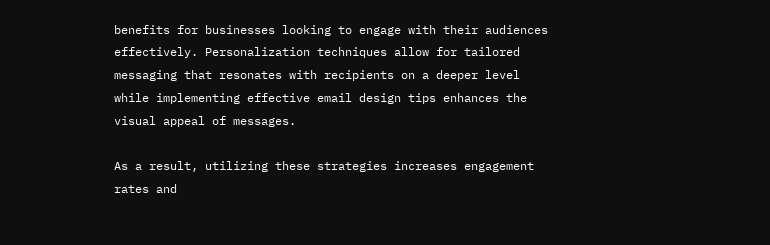benefits for businesses looking to engage with their audiences effectively. Personalization techniques allow for tailored messaging that resonates with recipients on a deeper level while implementing effective email design tips enhances the visual appeal of messages.

As a result, utilizing these strategies increases engagement rates and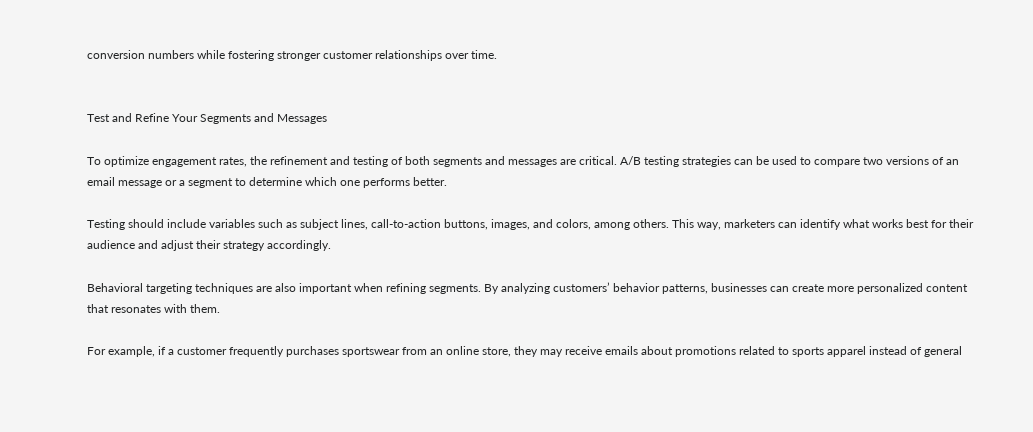conversion numbers while fostering stronger customer relationships over time.


Test and Refine Your Segments and Messages

To optimize engagement rates, the refinement and testing of both segments and messages are critical. A/B testing strategies can be used to compare two versions of an email message or a segment to determine which one performs better.

Testing should include variables such as subject lines, call-to-action buttons, images, and colors, among others. This way, marketers can identify what works best for their audience and adjust their strategy accordingly.

Behavioral targeting techniques are also important when refining segments. By analyzing customers’ behavior patterns, businesses can create more personalized content that resonates with them.

For example, if a customer frequently purchases sportswear from an online store, they may receive emails about promotions related to sports apparel instead of general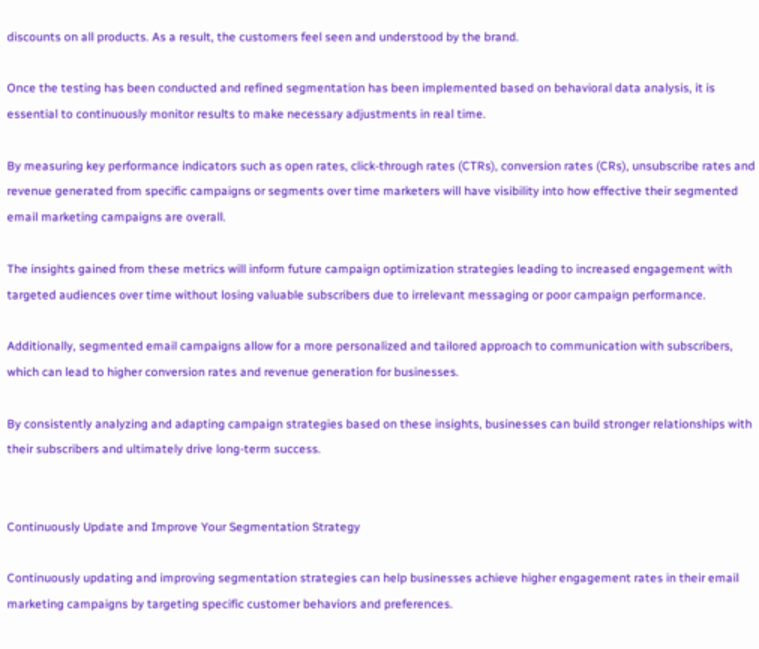discounts on all products. As a result, the customers feel seen and understood by the brand.

Once the testing has been conducted and refined segmentation has been implemented based on behavioral data analysis, it is essential to continuously monitor results to make necessary adjustments in real time.

By measuring key performance indicators such as open rates, click-through rates (CTRs), conversion rates (CRs), unsubscribe rates and revenue generated from specific campaigns or segments over time marketers will have visibility into how effective their segmented email marketing campaigns are overall.

The insights gained from these metrics will inform future campaign optimization strategies leading to increased engagement with targeted audiences over time without losing valuable subscribers due to irrelevant messaging or poor campaign performance.

Additionally, segmented email campaigns allow for a more personalized and tailored approach to communication with subscribers, which can lead to higher conversion rates and revenue generation for businesses.

By consistently analyzing and adapting campaign strategies based on these insights, businesses can build stronger relationships with their subscribers and ultimately drive long-term success.


Continuously Update and Improve Your Segmentation Strategy

Continuously updating and improving segmentation strategies can help businesses achieve higher engagement rates in their email marketing campaigns by targeting specific customer behaviors and preferences.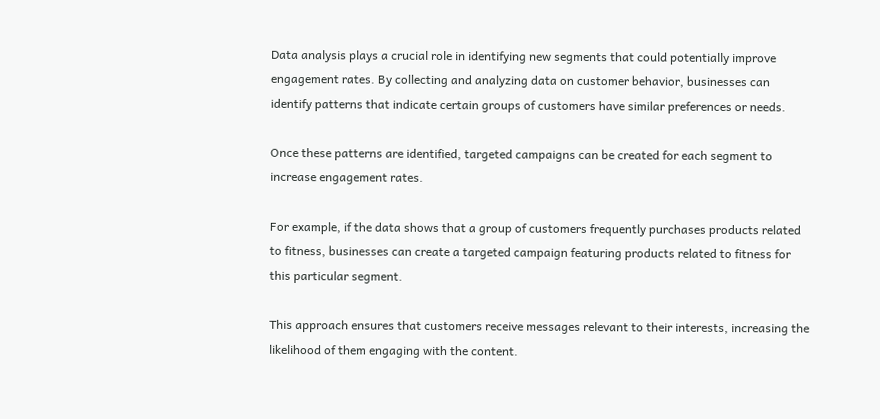Data analysis plays a crucial role in identifying new segments that could potentially improve engagement rates. By collecting and analyzing data on customer behavior, businesses can identify patterns that indicate certain groups of customers have similar preferences or needs.

Once these patterns are identified, targeted campaigns can be created for each segment to increase engagement rates.

For example, if the data shows that a group of customers frequently purchases products related to fitness, businesses can create a targeted campaign featuring products related to fitness for this particular segment.

This approach ensures that customers receive messages relevant to their interests, increasing the likelihood of them engaging with the content.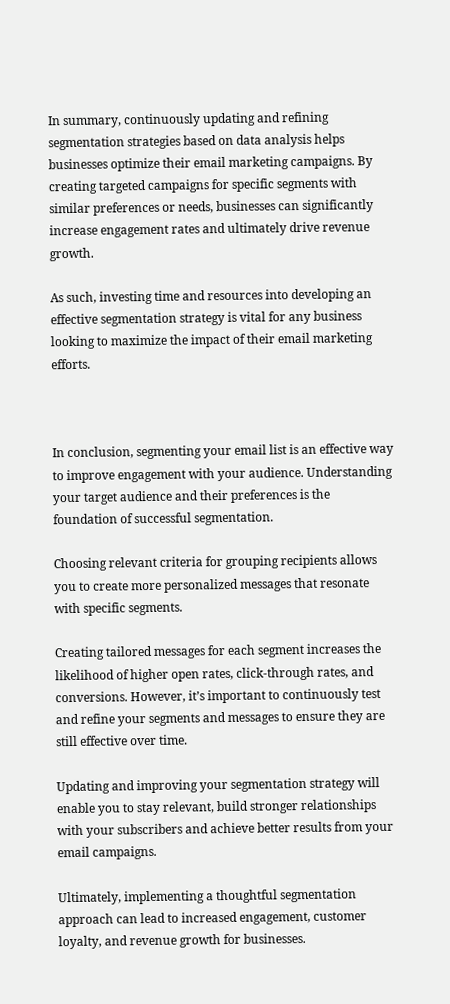In summary, continuously updating and refining segmentation strategies based on data analysis helps businesses optimize their email marketing campaigns. By creating targeted campaigns for specific segments with similar preferences or needs, businesses can significantly increase engagement rates and ultimately drive revenue growth.

As such, investing time and resources into developing an effective segmentation strategy is vital for any business looking to maximize the impact of their email marketing efforts.



In conclusion, segmenting your email list is an effective way to improve engagement with your audience. Understanding your target audience and their preferences is the foundation of successful segmentation.

Choosing relevant criteria for grouping recipients allows you to create more personalized messages that resonate with specific segments.

Creating tailored messages for each segment increases the likelihood of higher open rates, click-through rates, and conversions. However, it’s important to continuously test and refine your segments and messages to ensure they are still effective over time.

Updating and improving your segmentation strategy will enable you to stay relevant, build stronger relationships with your subscribers and achieve better results from your email campaigns.

Ultimately, implementing a thoughtful segmentation approach can lead to increased engagement, customer loyalty, and revenue growth for businesses.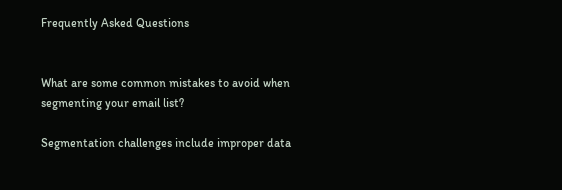Frequently Asked Questions


What are some common mistakes to avoid when segmenting your email list?

Segmentation challenges include improper data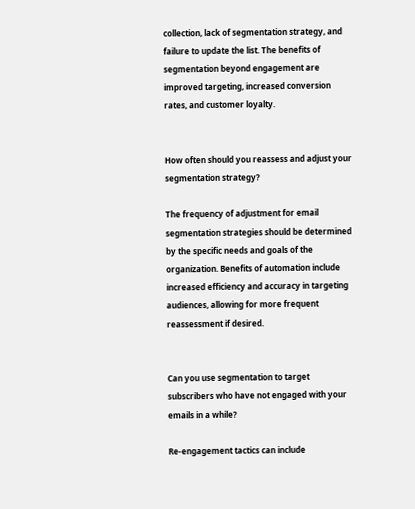collection, lack of segmentation strategy, and failure to update the list. The benefits of segmentation beyond engagement are improved targeting, increased conversion rates, and customer loyalty.


How often should you reassess and adjust your segmentation strategy?

The frequency of adjustment for email segmentation strategies should be determined by the specific needs and goals of the organization. Benefits of automation include increased efficiency and accuracy in targeting audiences, allowing for more frequent reassessment if desired.


Can you use segmentation to target subscribers who have not engaged with your emails in a while?

Re-engagement tactics can include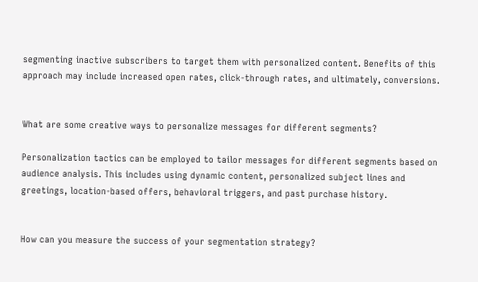segmenting inactive subscribers to target them with personalized content. Benefits of this approach may include increased open rates, click-through rates, and ultimately, conversions.


What are some creative ways to personalize messages for different segments?

Personalization tactics can be employed to tailor messages for different segments based on audience analysis. This includes using dynamic content, personalized subject lines and greetings, location-based offers, behavioral triggers, and past purchase history.


How can you measure the success of your segmentation strategy?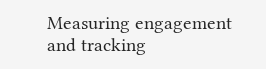Measuring engagement and tracking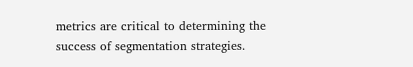metrics are critical to determining the success of segmentation strategies.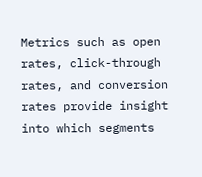Metrics such as open rates, click-through rates, and conversion rates provide insight into which segments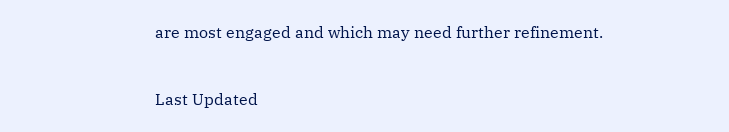are most engaged and which may need further refinement.


Last Updated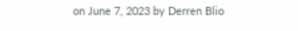on June 7, 2023 by Derren Blio